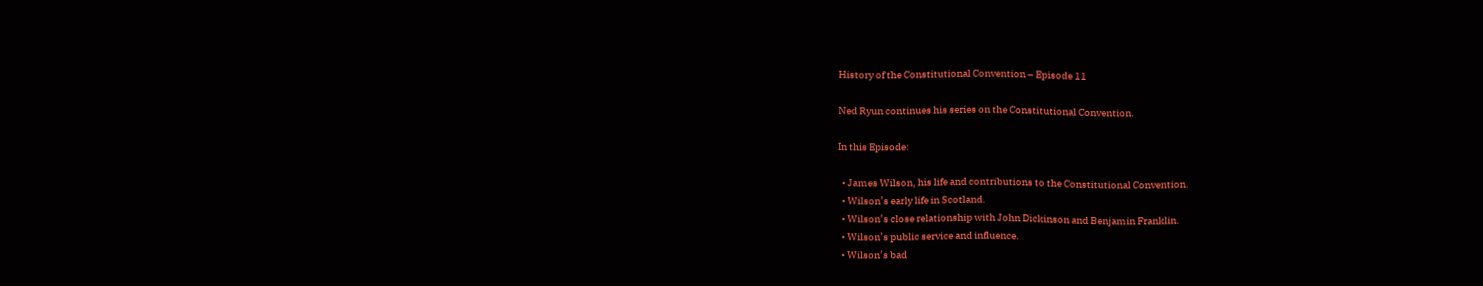History of the Constitutional Convention – Episode 11

Ned Ryun continues his series on the Constitutional Convention.

In this Episode:

  • James Wilson, his life and contributions to the Constitutional Convention.
  • Wilson’s early life in Scotland.
  • Wilson’s close relationship with John Dickinson and Benjamin Franklin.
  • Wilson’s public service and influence.
  • Wilson’s bad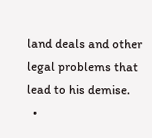land deals and other legal problems that lead to his demise.
  •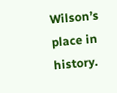Wilson’s place in history.